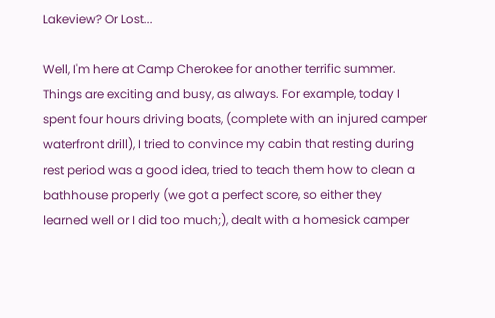Lakeview? Or Lost...

Well, I'm here at Camp Cherokee for another terrific summer. Things are exciting and busy, as always. For example, today I spent four hours driving boats, (complete with an injured camper waterfront drill), I tried to convince my cabin that resting during rest period was a good idea, tried to teach them how to clean a bathhouse properly (we got a perfect score, so either they learned well or I did too much;), dealt with a homesick camper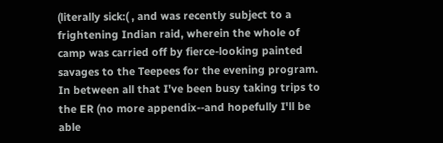(literally sick:( , and was recently subject to a frightening Indian raid, wherein the whole of camp was carried off by fierce-looking painted savages to the Teepees for the evening program. In between all that I've been busy taking trips to the ER (no more appendix--and hopefully I'll be able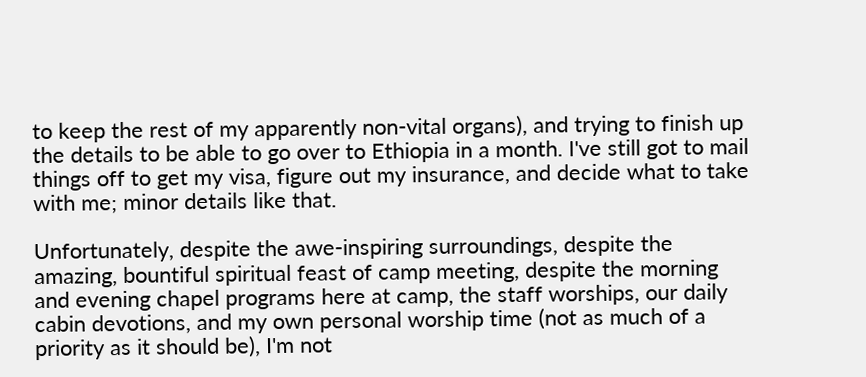to keep the rest of my apparently non-vital organs), and trying to finish up the details to be able to go over to Ethiopia in a month. I've still got to mail things off to get my visa, figure out my insurance, and decide what to take with me; minor details like that.

Unfortunately, despite the awe-inspiring surroundings, despite the amazing, bountiful spiritual feast of camp meeting, despite the morning and evening chapel programs here at camp, the staff worships, our daily cabin devotions, and my own personal worship time (not as much of a priority as it should be), I'm not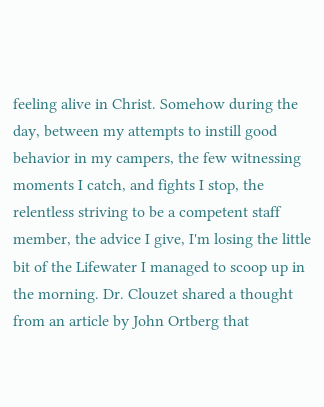feeling alive in Christ. Somehow during the day, between my attempts to instill good behavior in my campers, the few witnessing moments I catch, and fights I stop, the relentless striving to be a competent staff member, the advice I give, I'm losing the little bit of the Lifewater I managed to scoop up in the morning. Dr. Clouzet shared a thought from an article by John Ortberg that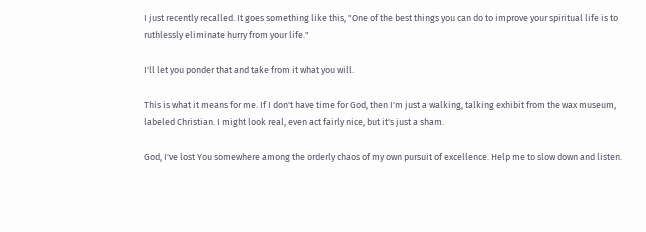I just recently recalled. It goes something like this, "One of the best things you can do to improve your spiritual life is to ruthlessly eliminate hurry from your life."

I'll let you ponder that and take from it what you will.

This is what it means for me. If I don't have time for God, then I'm just a walking, talking exhibit from the wax museum, labeled Christian. I might look real, even act fairly nice, but it's just a sham.

God, I've lost You somewhere among the orderly chaos of my own pursuit of excellence. Help me to slow down and listen.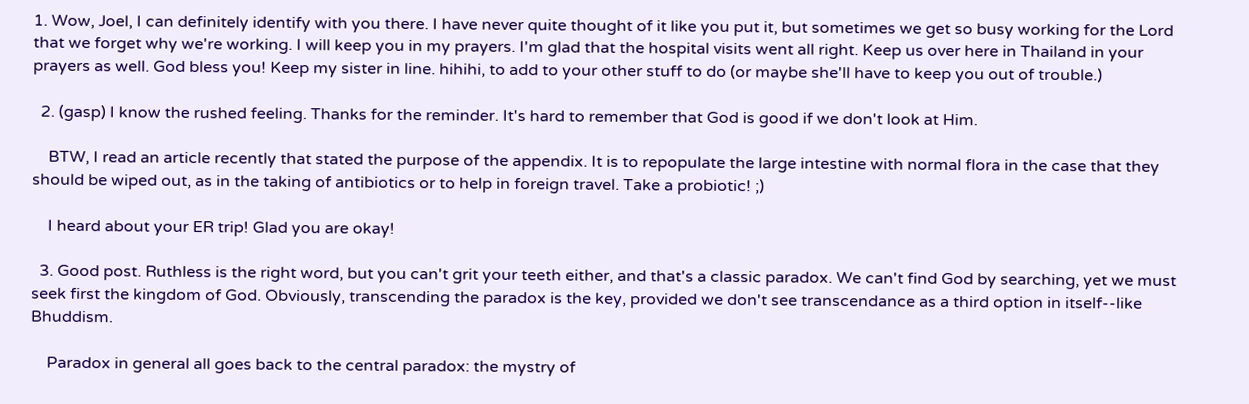1. Wow, Joel, I can definitely identify with you there. I have never quite thought of it like you put it, but sometimes we get so busy working for the Lord that we forget why we're working. I will keep you in my prayers. I'm glad that the hospital visits went all right. Keep us over here in Thailand in your prayers as well. God bless you! Keep my sister in line. hihihi, to add to your other stuff to do (or maybe she'll have to keep you out of trouble.)

  2. (gasp) I know the rushed feeling. Thanks for the reminder. It's hard to remember that God is good if we don't look at Him.

    BTW, I read an article recently that stated the purpose of the appendix. It is to repopulate the large intestine with normal flora in the case that they should be wiped out, as in the taking of antibiotics or to help in foreign travel. Take a probiotic! ;)

    I heard about your ER trip! Glad you are okay!

  3. Good post. Ruthless is the right word, but you can't grit your teeth either, and that's a classic paradox. We can't find God by searching, yet we must seek first the kingdom of God. Obviously, transcending the paradox is the key, provided we don't see transcendance as a third option in itself--like Bhuddism.

    Paradox in general all goes back to the central paradox: the mystry of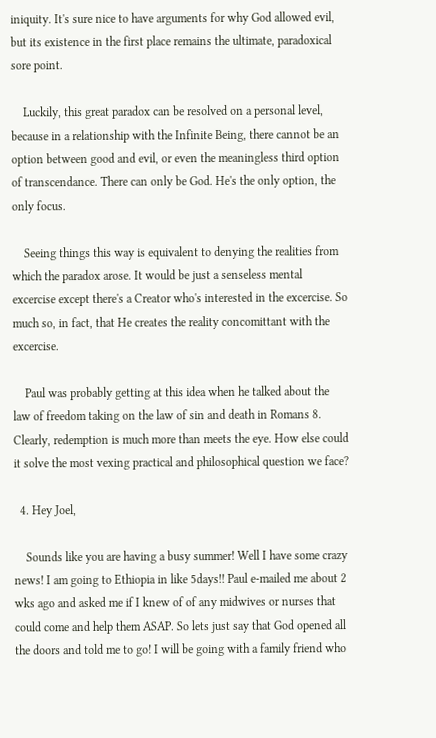iniquity. It's sure nice to have arguments for why God allowed evil, but its existence in the first place remains the ultimate, paradoxical sore point.

    Luckily, this great paradox can be resolved on a personal level, because in a relationship with the Infinite Being, there cannot be an option between good and evil, or even the meaningless third option of transcendance. There can only be God. He's the only option, the only focus.

    Seeing things this way is equivalent to denying the realities from which the paradox arose. It would be just a senseless mental excercise except there's a Creator who's interested in the excercise. So much so, in fact, that He creates the reality concomittant with the excercise.

    Paul was probably getting at this idea when he talked about the law of freedom taking on the law of sin and death in Romans 8. Clearly, redemption is much more than meets the eye. How else could it solve the most vexing practical and philosophical question we face?

  4. Hey Joel,

    Sounds like you are having a busy summer! Well I have some crazy news! I am going to Ethiopia in like 5days!! Paul e-mailed me about 2 wks ago and asked me if I knew of of any midwives or nurses that could come and help them ASAP. So lets just say that God opened all the doors and told me to go! I will be going with a family friend who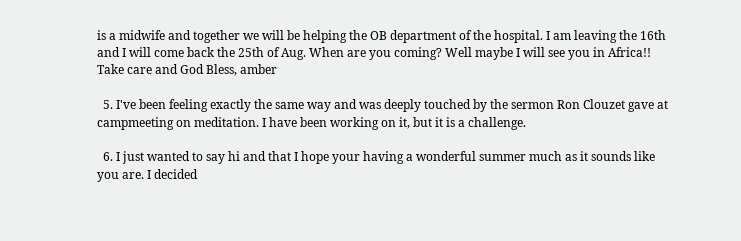is a midwife and together we will be helping the OB department of the hospital. I am leaving the 16th and I will come back the 25th of Aug. When are you coming? Well maybe I will see you in Africa!! Take care and God Bless, amber

  5. I've been feeling exactly the same way and was deeply touched by the sermon Ron Clouzet gave at campmeeting on meditation. I have been working on it, but it is a challenge.

  6. I just wanted to say hi and that I hope your having a wonderful summer much as it sounds like you are. I decided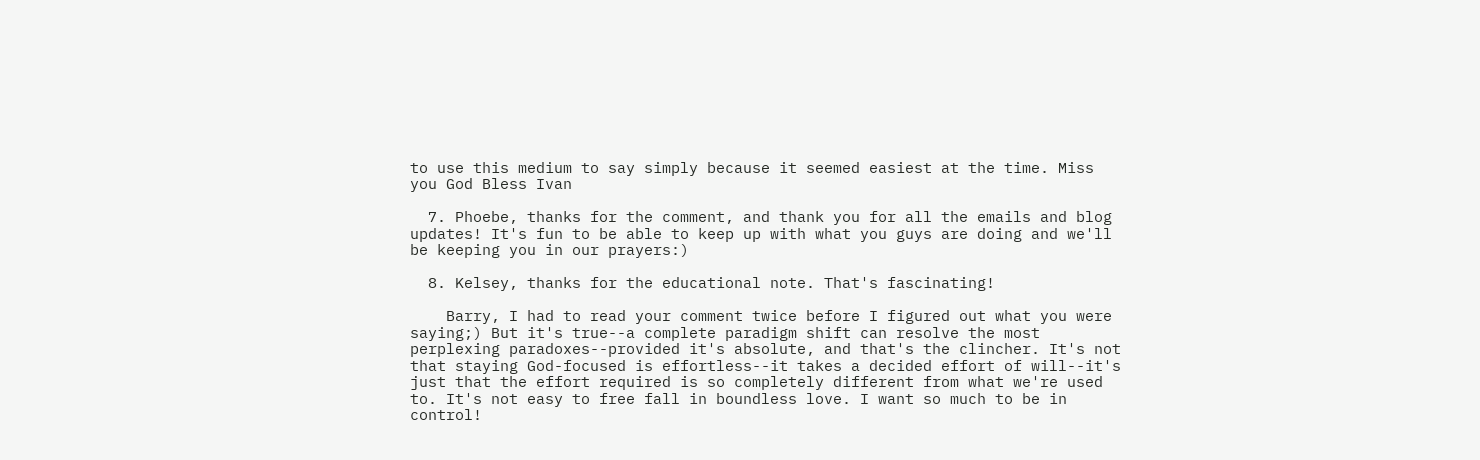to use this medium to say simply because it seemed easiest at the time. Miss you God Bless Ivan

  7. Phoebe, thanks for the comment, and thank you for all the emails and blog updates! It's fun to be able to keep up with what you guys are doing and we'll be keeping you in our prayers:)

  8. Kelsey, thanks for the educational note. That's fascinating!

    Barry, I had to read your comment twice before I figured out what you were saying;) But it's true--a complete paradigm shift can resolve the most perplexing paradoxes--provided it's absolute, and that's the clincher. It's not that staying God-focused is effortless--it takes a decided effort of will--it's just that the effort required is so completely different from what we're used to. It's not easy to free fall in boundless love. I want so much to be in control!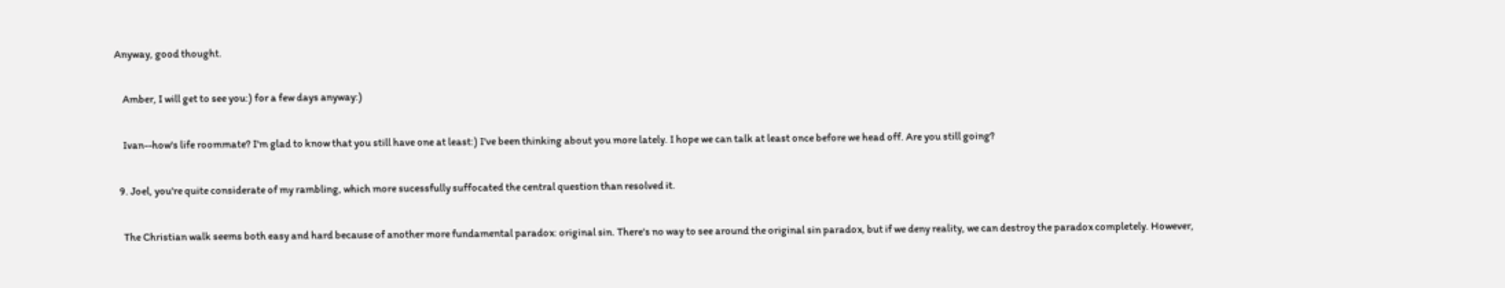Anyway, good thought.

    Amber, I will get to see you:) for a few days anyway:)

    Ivan--how's life roommate? I'm glad to know that you still have one at least:) I've been thinking about you more lately. I hope we can talk at least once before we head off. Are you still going?

  9. Joel, you're quite considerate of my rambling, which more sucessfully suffocated the central question than resolved it.

    The Christian walk seems both easy and hard because of another more fundamental paradox: original sin. There's no way to see around the original sin paradox, but if we deny reality, we can destroy the paradox completely. However,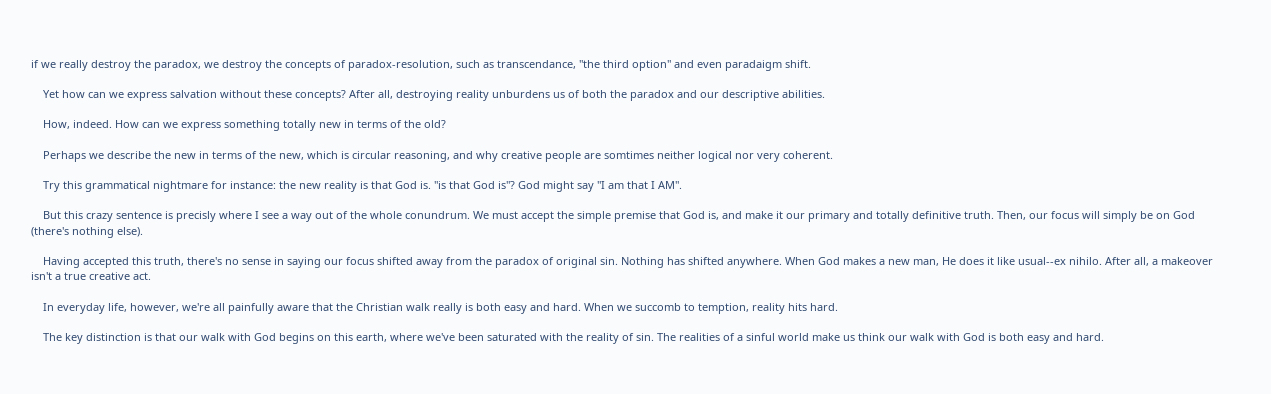if we really destroy the paradox, we destroy the concepts of paradox-resolution, such as transcendance, "the third option" and even paradaigm shift.

    Yet how can we express salvation without these concepts? After all, destroying reality unburdens us of both the paradox and our descriptive abilities.

    How, indeed. How can we express something totally new in terms of the old?

    Perhaps we describe the new in terms of the new, which is circular reasoning, and why creative people are somtimes neither logical nor very coherent.

    Try this grammatical nightmare for instance: the new reality is that God is. "is that God is"? God might say "I am that I AM".

    But this crazy sentence is precisly where I see a way out of the whole conundrum. We must accept the simple premise that God is, and make it our primary and totally definitive truth. Then, our focus will simply be on God (there's nothing else).

    Having accepted this truth, there's no sense in saying our focus shifted away from the paradox of original sin. Nothing has shifted anywhere. When God makes a new man, He does it like usual--ex nihilo. After all, a makeover isn't a true creative act.

    In everyday life, however, we're all painfully aware that the Christian walk really is both easy and hard. When we succomb to temption, reality hits hard.

    The key distinction is that our walk with God begins on this earth, where we've been saturated with the reality of sin. The realities of a sinful world make us think our walk with God is both easy and hard.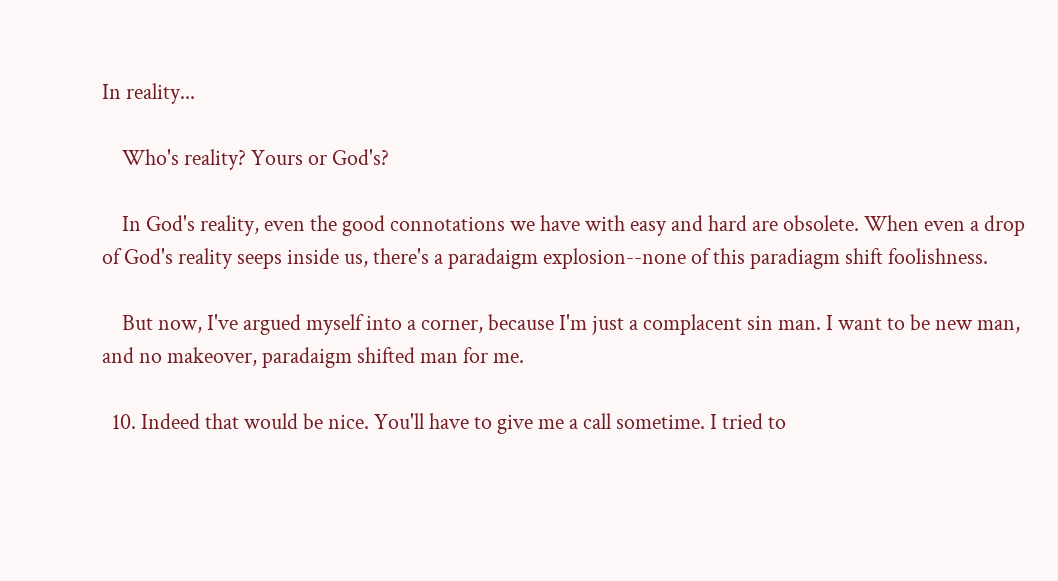In reality...

    Who's reality? Yours or God's?

    In God's reality, even the good connotations we have with easy and hard are obsolete. When even a drop of God's reality seeps inside us, there's a paradaigm explosion--none of this paradiagm shift foolishness.

    But now, I've argued myself into a corner, because I'm just a complacent sin man. I want to be new man, and no makeover, paradaigm shifted man for me.

  10. Indeed that would be nice. You'll have to give me a call sometime. I tried to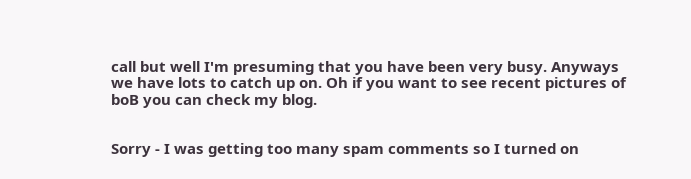call but well I'm presuming that you have been very busy. Anyways we have lots to catch up on. Oh if you want to see recent pictures of boB you can check my blog.


Sorry - I was getting too many spam comments so I turned on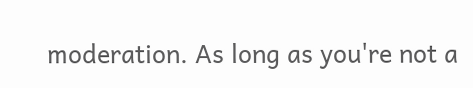moderation. As long as you're not a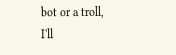bot or a troll, I'll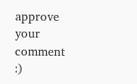approve your comment :)